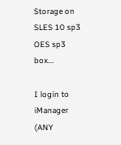Storage on SLES 10 sp3 OES sp3 box...

I login to iManager (ANY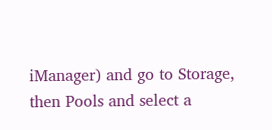iManager) and go to Storage, then Pools and select a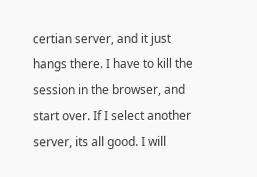certian server, and it just hangs there. I have to kill the session in the browser, and start over. If I select another server, its all good. I will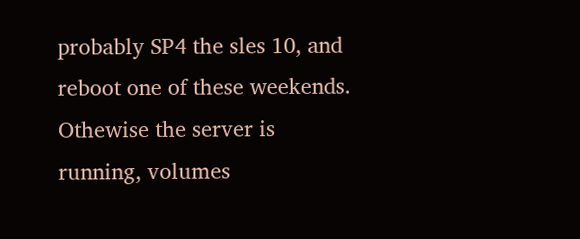probably SP4 the sles 10, and reboot one of these weekends. Othewise the server is running, volumes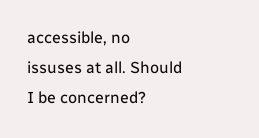accessible, no issuses at all. Should I be concerned?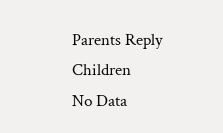Parents Reply Children
No Data